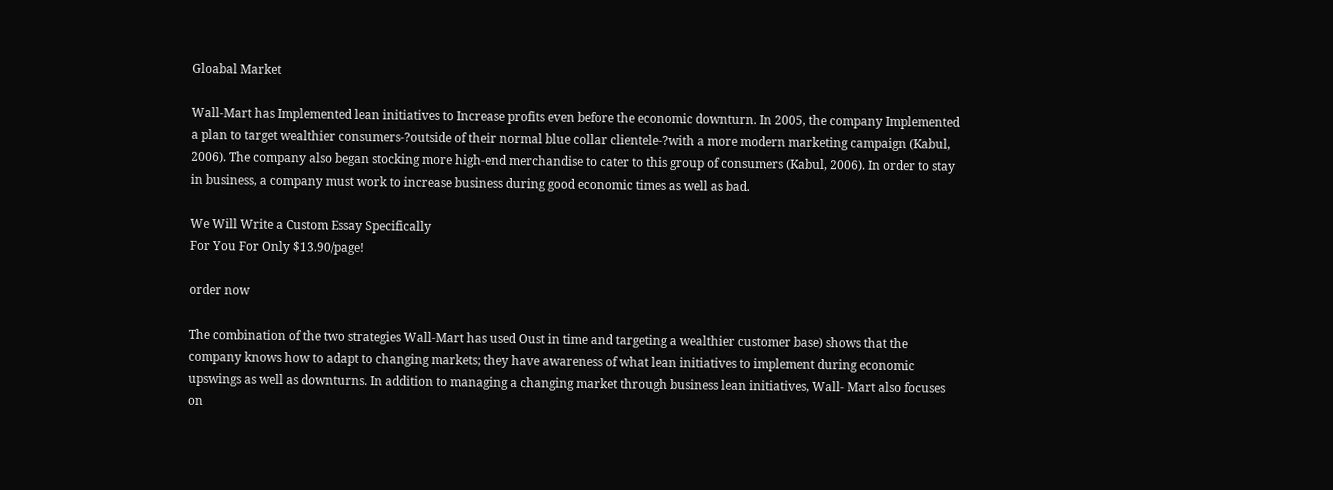Gloabal Market

Wall-Mart has Implemented lean initiatives to Increase profits even before the economic downturn. In 2005, the company Implemented a plan to target wealthier consumers-?outside of their normal blue collar clientele-?with a more modern marketing campaign (Kabul, 2006). The company also began stocking more high-end merchandise to cater to this group of consumers (Kabul, 2006). In order to stay in business, a company must work to increase business during good economic times as well as bad.

We Will Write a Custom Essay Specifically
For You For Only $13.90/page!

order now

The combination of the two strategies Wall-Mart has used Oust in time and targeting a wealthier customer base) shows that the company knows how to adapt to changing markets; they have awareness of what lean initiatives to implement during economic upswings as well as downturns. In addition to managing a changing market through business lean initiatives, Wall- Mart also focuses on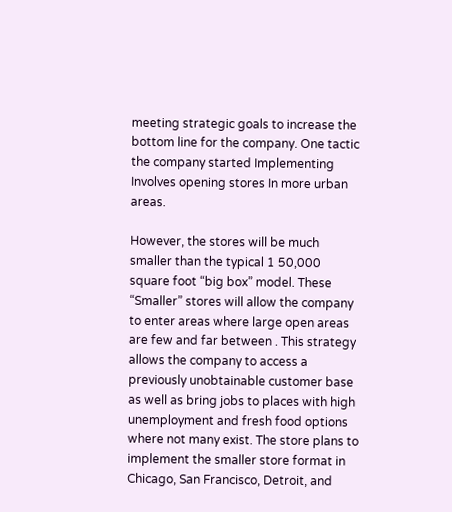meeting strategic goals to increase the bottom line for the company. One tactic the company started Implementing Involves opening stores In more urban areas.

However, the stores will be much smaller than the typical 1 50,000 square foot “big box” model. These “Smaller” stores will allow the company to enter areas where large open areas are few and far between . This strategy allows the company to access a previously unobtainable customer base as well as bring jobs to places with high unemployment and fresh food options where not many exist. The store plans to implement the smaller store format in Chicago, San Francisco, Detroit, and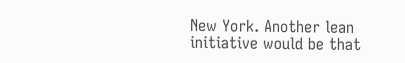New York. Another lean initiative would be that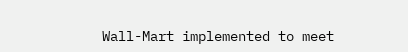Wall-Mart implemented to meet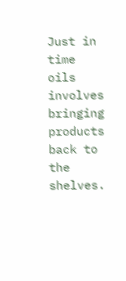Just in time oils involves bringing products back to the shelves.